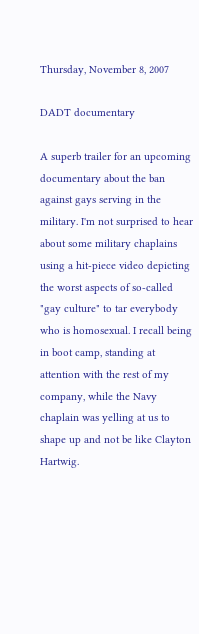Thursday, November 8, 2007

DADT documentary

A superb trailer for an upcoming documentary about the ban against gays serving in the military. I'm not surprised to hear about some military chaplains using a hit-piece video depicting the worst aspects of so-called "gay culture" to tar everybody who is homosexual. I recall being in boot camp, standing at attention with the rest of my company, while the Navy chaplain was yelling at us to shape up and not be like Clayton Hartwig.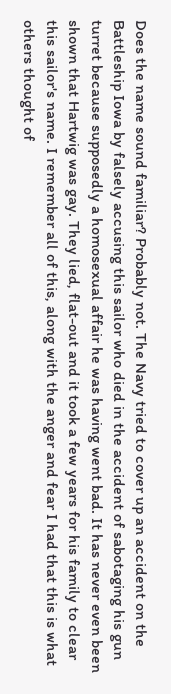Does the name sound familiar? Probably not. The Navy tried to cover up an accident on the Battleship Iowa by falsely accusing this sailor who died in the accident of sabotaging his gun turret because supposedly a homosexual affair he was having went bad. It has never even been shown that Hartwig was gay. They lied, flat-out and it took a few years for his family to clear this sailor's name. I remember all of this, along with the anger and fear I had that this is what others thought of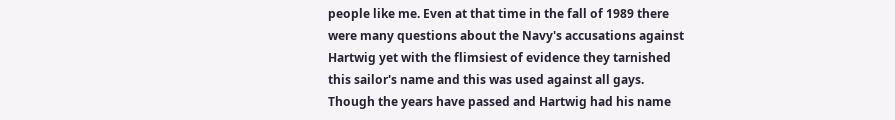people like me. Even at that time in the fall of 1989 there were many questions about the Navy's accusations against Hartwig yet with the flimsiest of evidence they tarnished this sailor's name and this was used against all gays. Though the years have passed and Hartwig had his name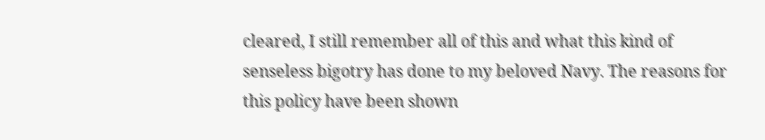cleared, I still remember all of this and what this kind of senseless bigotry has done to my beloved Navy. The reasons for this policy have been shown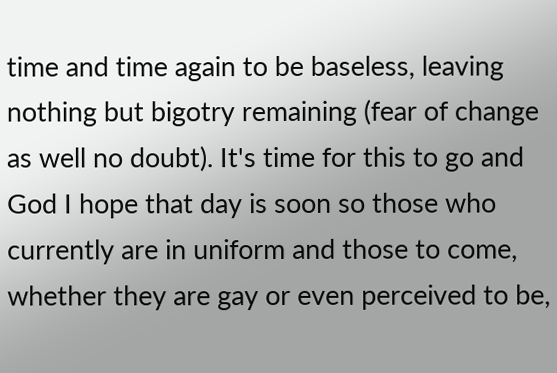time and time again to be baseless, leaving nothing but bigotry remaining (fear of change as well no doubt). It's time for this to go and God I hope that day is soon so those who currently are in uniform and those to come, whether they are gay or even perceived to be,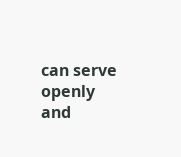can serve openly and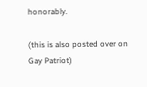honorably.

(this is also posted over on Gay Patriot)